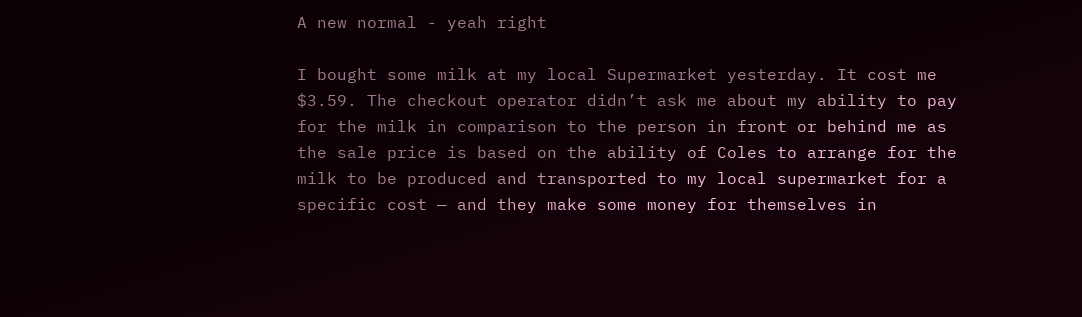A new normal - yeah right

I bought some milk at my local Supermarket yesterday. It cost me $3.59. The checkout operator didn’t ask me about my ability to pay for the milk in comparison to the person in front or behind me as the sale price is based on the ability of Coles to arrange for the milk to be produced and transported to my local supermarket for a specific cost — and they make some money for themselves in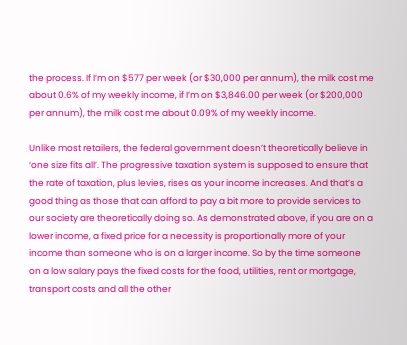the process. If I’m on $577 per week (or $30,000 per annum), the milk cost me about 0.6% of my weekly income, if I’m on $3,846.00 per week (or $200,000 per annum), the milk cost me about 0.09% of my weekly income.

Unlike most retailers, the federal government doesn’t theoretically believe in ‘one size fits all’. The progressive taxation system is supposed to ensure that the rate of taxation, plus levies, rises as your income increases. And that’s a good thing as those that can afford to pay a bit more to provide services to our society are theoretically doing so. As demonstrated above, if you are on a lower income, a fixed price for a necessity is proportionally more of your income than someone who is on a larger income. So by the time someone on a low salary pays the fixed costs for the food, utilities, rent or mortgage, transport costs and all the other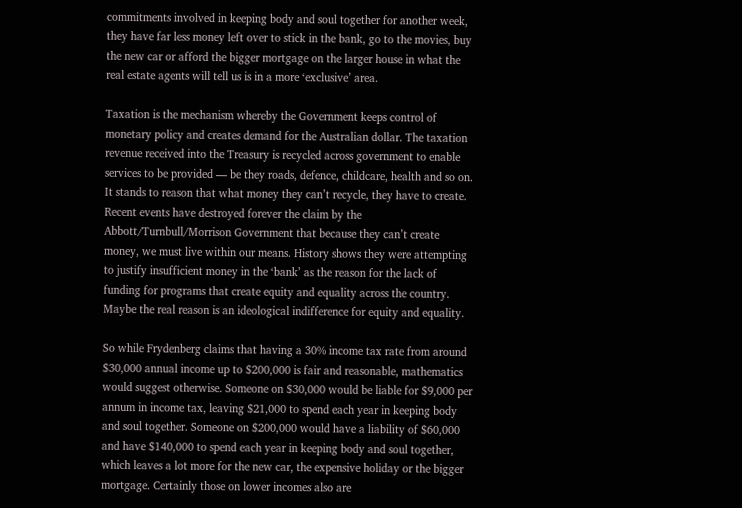commitments involved in keeping body and soul together for another week, they have far less money left over to stick in the bank, go to the movies, buy the new car or afford the bigger mortgage on the larger house in what the real estate agents will tell us is in a more ‘exclusive’ area.

Taxation is the mechanism whereby the Government keeps control of monetary policy and creates demand for the Australian dollar. The taxation revenue received into the Treasury is recycled across government to enable services to be provided — be they roads, defence, childcare, health and so on. It stands to reason that what money they can’t recycle, they have to create. Recent events have destroyed forever the claim by the Abbott/Turnbull/Morrison Government that because they can’t create money, we must live within our means. History shows they were attempting to justify insufficient money in the ‘bank’ as the reason for the lack of funding for programs that create equity and equality across the country. Maybe the real reason is an ideological indifference for equity and equality.

So while Frydenberg claims that having a 30% income tax rate from around $30,000 annual income up to $200,000 is fair and reasonable, mathematics would suggest otherwise. Someone on $30,000 would be liable for $9,000 per annum in income tax, leaving $21,000 to spend each year in keeping body and soul together. Someone on $200,000 would have a liability of $60,000 and have $140,000 to spend each year in keeping body and soul together, which leaves a lot more for the new car, the expensive holiday or the bigger mortgage. Certainly those on lower incomes also are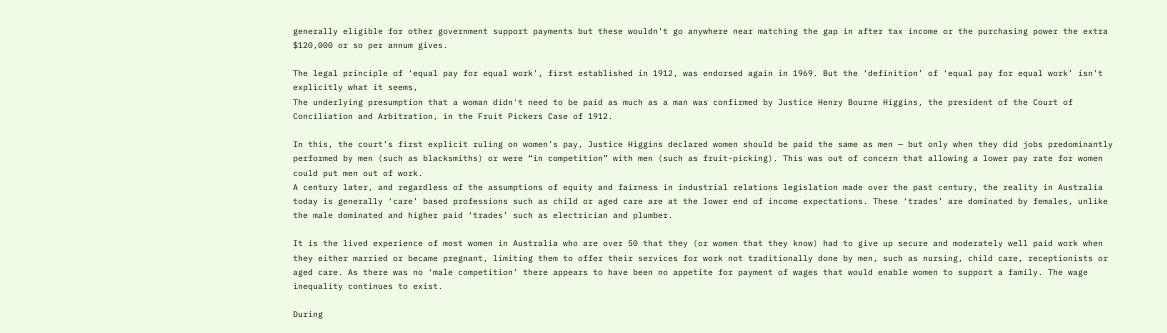generally eligible for other government support payments but these wouldn’t go anywhere near matching the gap in after tax income or the purchasing power the extra $120,000 or so per annum gives.

The legal principle of ‘equal pay for equal work’, first established in 1912, was endorsed again in 1969. But the ‘definition’ of ‘equal pay for equal work’ isn’t explicitly what it seems,
The underlying presumption that a woman didn't need to be paid as much as a man was confirmed by Justice Henry Bourne Higgins, the president of the Court of Conciliation and Arbitration, in the Fruit Pickers Case of 1912.

In this, the court’s first explicit ruling on women’s pay, Justice Higgins declared women should be paid the same as men — but only when they did jobs predominantly performed by men (such as blacksmiths) or were “in competition” with men (such as fruit-picking). This was out of concern that allowing a lower pay rate for women could put men out of work.
A century later, and regardless of the assumptions of equity and fairness in industrial relations legislation made over the past century, the reality in Australia today is generally ‘care’ based professions such as child or aged care are at the lower end of income expectations. These ‘trades’ are dominated by females, unlike the male dominated and higher paid ‘trades’ such as electrician and plumber.

It is the lived experience of most women in Australia who are over 50 that they (or women that they know) had to give up secure and moderately well paid work when they either married or became pregnant, limiting them to offer their services for work not traditionally done by men, such as nursing, child care, receptionists or aged care. As there was no ‘male competition’ there appears to have been no appetite for payment of wages that would enable women to support a family. The wage inequality continues to exist.

During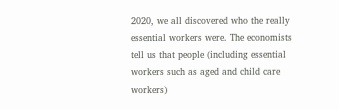2020, we all discovered who the really essential workers were. The economists tell us that people (including essential workers such as aged and child care workers)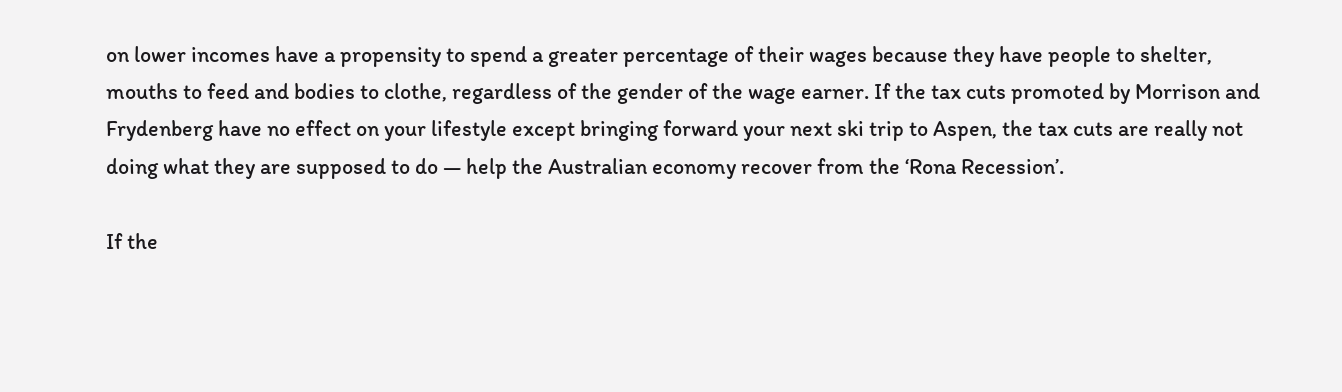on lower incomes have a propensity to spend a greater percentage of their wages because they have people to shelter, mouths to feed and bodies to clothe, regardless of the gender of the wage earner. If the tax cuts promoted by Morrison and Frydenberg have no effect on your lifestyle except bringing forward your next ski trip to Aspen, the tax cuts are really not doing what they are supposed to do — help the Australian economy recover from the ‘Rona Recession’.

If the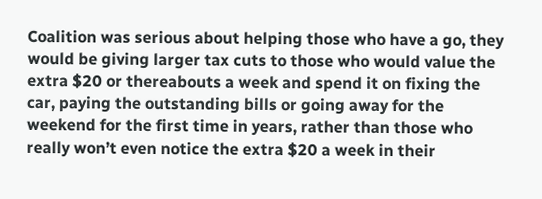Coalition was serious about helping those who have a go, they would be giving larger tax cuts to those who would value the extra $20 or thereabouts a week and spend it on fixing the car, paying the outstanding bills or going away for the weekend for the first time in years, rather than those who really won’t even notice the extra $20 a week in their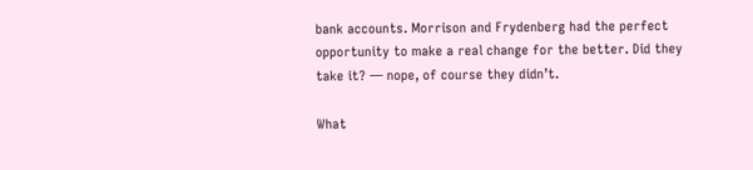bank accounts. Morrison and Frydenberg had the perfect opportunity to make a real change for the better. Did they take it? — nope, of course they didn’t.

What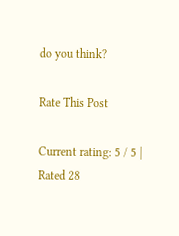do you think?

Rate This Post

Current rating: 5 / 5 | Rated 28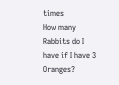times
How many Rabbits do I have if I have 3 Oranges?